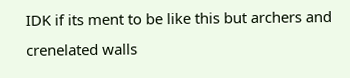IDK if its ment to be like this but archers and crenelated walls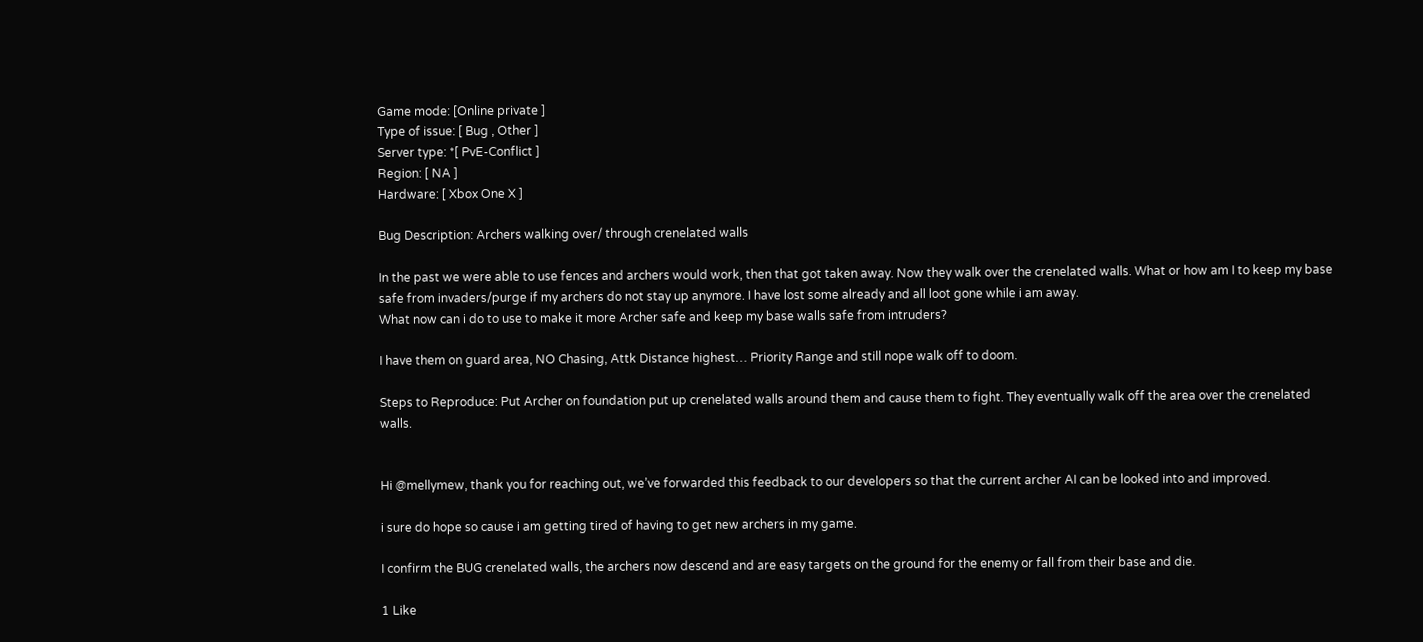Game mode: [Online private ]
Type of issue: [ Bug , Other ]
Server type: *[ PvE-Conflict ]
Region: [ NA ]
Hardware: [ Xbox One X ]

Bug Description: Archers walking over/ through crenelated walls

In the past we were able to use fences and archers would work, then that got taken away. Now they walk over the crenelated walls. What or how am I to keep my base safe from invaders/purge if my archers do not stay up anymore. I have lost some already and all loot gone while i am away.
What now can i do to use to make it more Archer safe and keep my base walls safe from intruders?

I have them on guard area, NO Chasing, Attk Distance highest… Priority Range and still nope walk off to doom.

Steps to Reproduce: Put Archer on foundation put up crenelated walls around them and cause them to fight. They eventually walk off the area over the crenelated walls.


Hi @mellymew, thank you for reaching out, we’ve forwarded this feedback to our developers so that the current archer AI can be looked into and improved.

i sure do hope so cause i am getting tired of having to get new archers in my game.

I confirm the BUG crenelated walls, the archers now descend and are easy targets on the ground for the enemy or fall from their base and die.

1 Like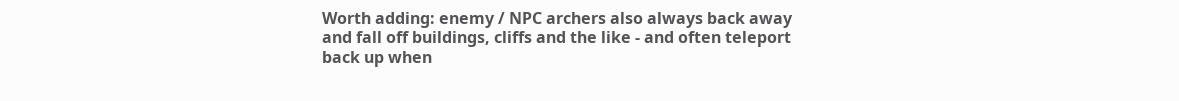Worth adding: enemy / NPC archers also always back away and fall off buildings, cliffs and the like - and often teleport back up when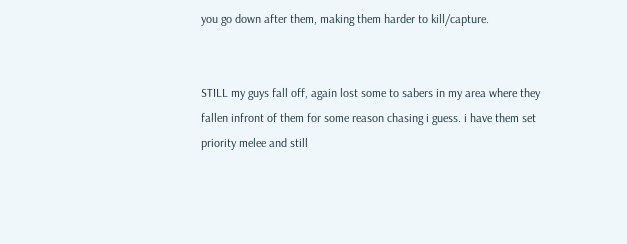you go down after them, making them harder to kill/capture.


STILL my guys fall off, again lost some to sabers in my area where they fallen infront of them for some reason chasing i guess. i have them set priority melee and still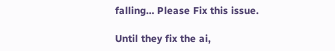falling… Please Fix this issue.

Until they fix the ai,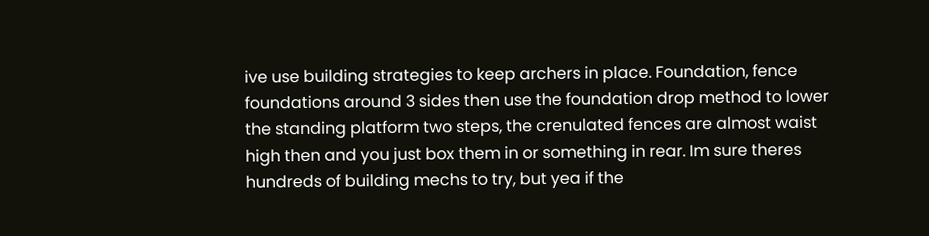ive use building strategies to keep archers in place. Foundation, fence foundations around 3 sides then use the foundation drop method to lower the standing platform two steps, the crenulated fences are almost waist high then and you just box them in or something in rear. Im sure theres hundreds of building mechs to try, but yea if the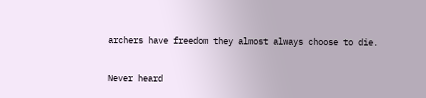archers have freedom they almost always choose to die.

Never heard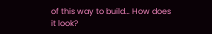of this way to build… How does it look?